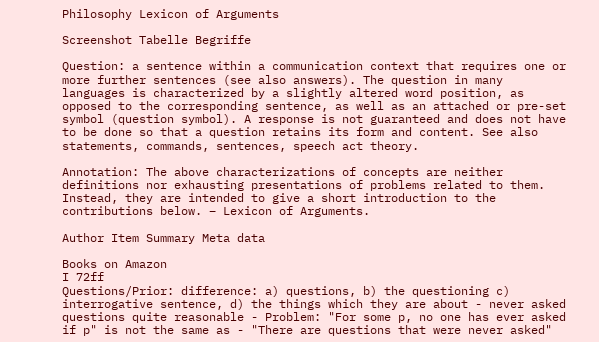Philosophy Lexicon of Arguments

Screenshot Tabelle Begriffe

Question: a sentence within a communication context that requires one or more further sentences (see also answers). The question in many languages is characterized by a slightly altered word position, as opposed to the corresponding sentence, as well as an attached or pre-set symbol (question symbol). A response is not guaranteed and does not have to be done so that a question retains its form and content. See also statements, commands, sentences, speech act theory.

Annotation: The above characterizations of concepts are neither definitions nor exhausting presentations of problems related to them. Instead, they are intended to give a short introduction to the contributions below. – Lexicon of Arguments.

Author Item Summary Meta data

Books on Amazon
I 72ff
Questions/Prior: difference: a) questions, b) the questioning c) interrogative sentence, d) the things which they are about - never asked questions quite reasonable - Problem: "For some p, no one has ever asked if p" is not the same as - "There are questions that were never asked"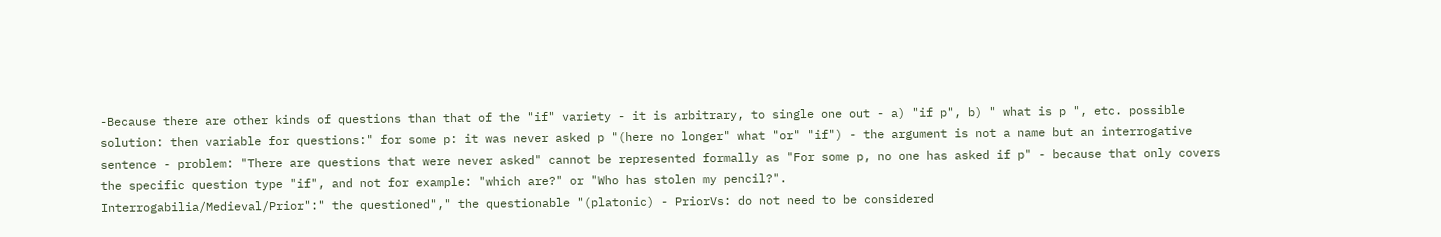-Because there are other kinds of questions than that of the "if" variety - it is arbitrary, to single one out - a) "if p", b) " what is p ", etc. possible solution: then variable for questions:" for some p: it was never asked p "(here no longer" what "or" "if") - the argument is not a name but an interrogative sentence - problem: "There are questions that were never asked" cannot be represented formally as "For some p, no one has asked if p" - because that only covers the specific question type "if", and not for example: "which are?" or "Who has stolen my pencil?".
Interrogabilia/Medieval/Prior":" the questioned"," the questionable "(platonic) - PriorVs: do not need to be considered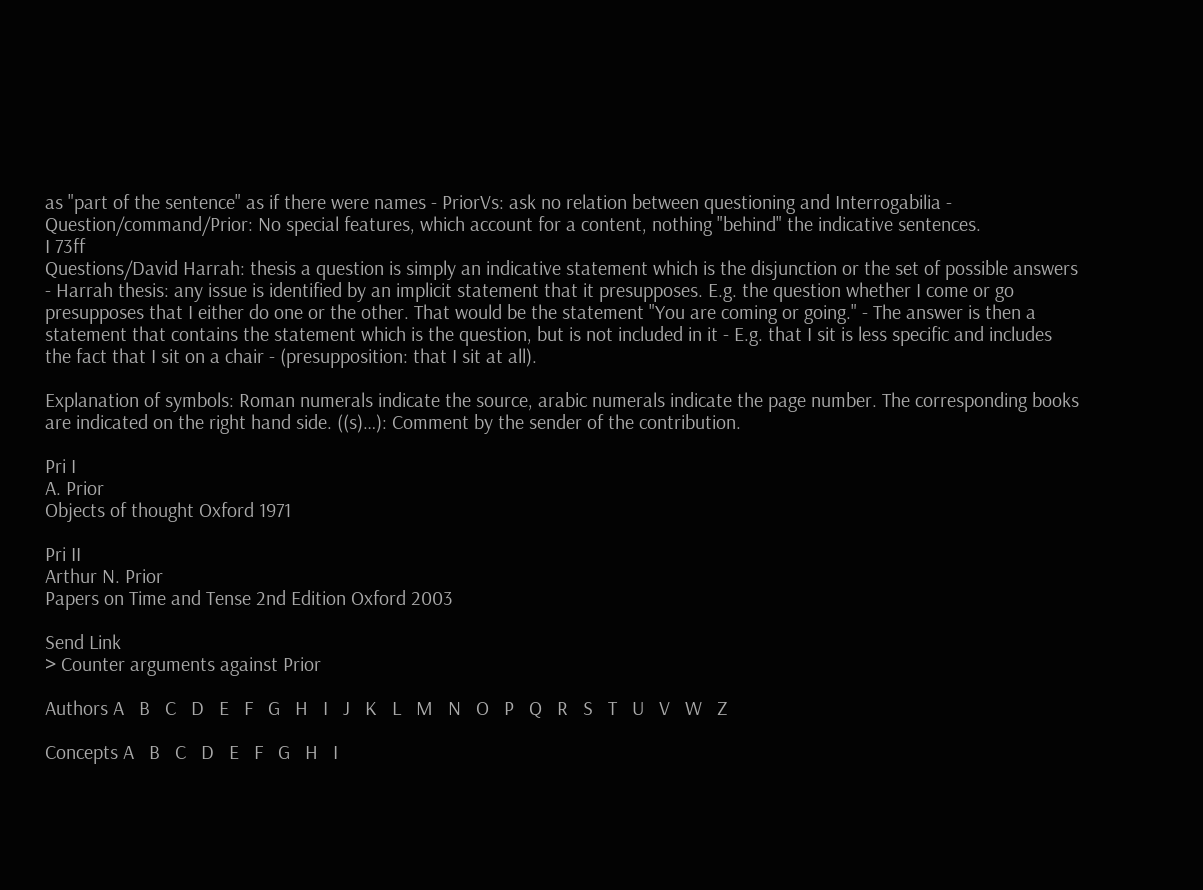as "part of the sentence" as if there were names - PriorVs: ask no relation between questioning and Interrogabilia -
Question/command/Prior: No special features, which account for a content, nothing "behind" the indicative sentences.
I 73ff
Questions/David Harrah: thesis a question is simply an indicative statement which is the disjunction or the set of possible answers - Harrah thesis: any issue is identified by an implicit statement that it presupposes. E.g. the question whether I come or go presupposes that I either do one or the other. That would be the statement "You are coming or going." - The answer is then a statement that contains the statement which is the question, but is not included in it - E.g. that I sit is less specific and includes the fact that I sit on a chair - (presupposition: that I sit at all).

Explanation of symbols: Roman numerals indicate the source, arabic numerals indicate the page number. The corresponding books are indicated on the right hand side. ((s)…): Comment by the sender of the contribution.

Pri I
A. Prior
Objects of thought Oxford 1971

Pri II
Arthur N. Prior
Papers on Time and Tense 2nd Edition Oxford 2003

Send Link
> Counter arguments against Prior

Authors A   B   C   D   E   F   G   H   I   J   K   L   M   N   O   P   Q   R   S   T   U   V   W   Z

Concepts A   B   C   D   E   F   G   H   I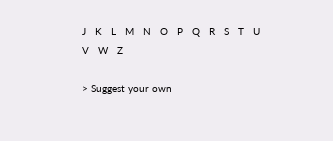J   K   L   M   N   O   P   Q   R   S   T   U   V   W   Z

> Suggest your own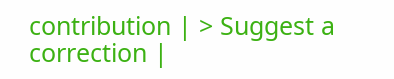contribution | > Suggest a correction |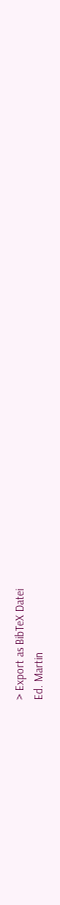> Export as BibTeX Datei
Ed. Martin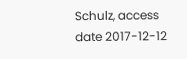Schulz, access date 2017-12-12